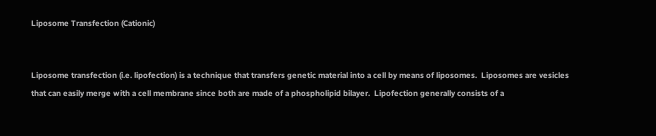Liposome Transfection (Cationic)


Liposome transfection (i.e. lipofection) is a technique that transfers genetic material into a cell by means of liposomes.  Liposomes are vesicles that can easily merge with a cell membrane since both are made of a phospholipid bilayer.  Lipofection generally consists of a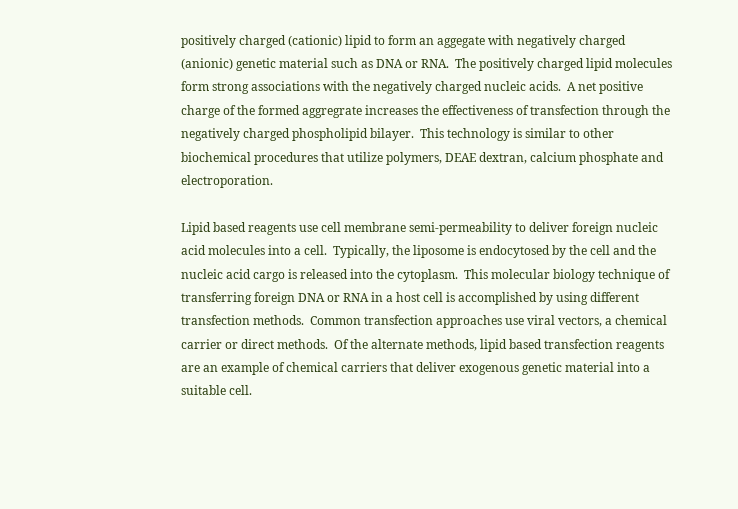positively charged (cationic) lipid to form an aggegate with negatively charged (anionic) genetic material such as DNA or RNA.  The positively charged lipid molecules form strong associations with the negatively charged nucleic acids.  A net positive charge of the formed aggregrate increases the effectiveness of transfection through the negatively charged phospholipid bilayer.  This technology is similar to other biochemical procedures that utilize polymers, DEAE dextran, calcium phosphate and electroporation.

Lipid based reagents use cell membrane semi-permeability to deliver foreign nucleic acid molecules into a cell.  Typically, the liposome is endocytosed by the cell and the nucleic acid cargo is released into the cytoplasm.  This molecular biology technique of transferring foreign DNA or RNA in a host cell is accomplished by using different transfection methods.  Common transfection approaches use viral vectors, a chemical carrier or direct methods.  Of the alternate methods, lipid based transfection reagents are an example of chemical carriers that deliver exogenous genetic material into a suitable cell.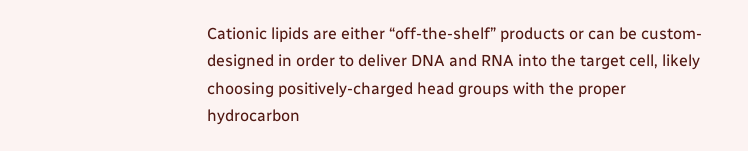Cationic lipids are either “off-the-shelf” products or can be custom-designed in order to deliver DNA and RNA into the target cell, likely choosing positively-charged head groups with the proper hydrocarbon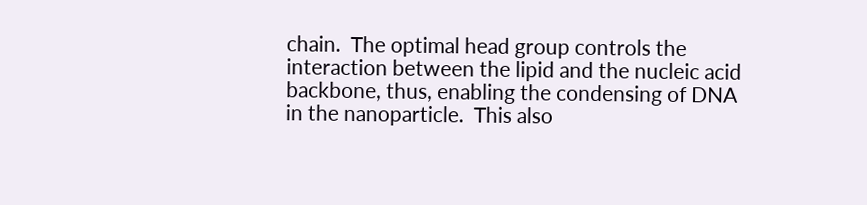chain.  The optimal head group controls the interaction between the lipid and the nucleic acid backbone, thus, enabling the condensing of DNA in the nanoparticle.  This also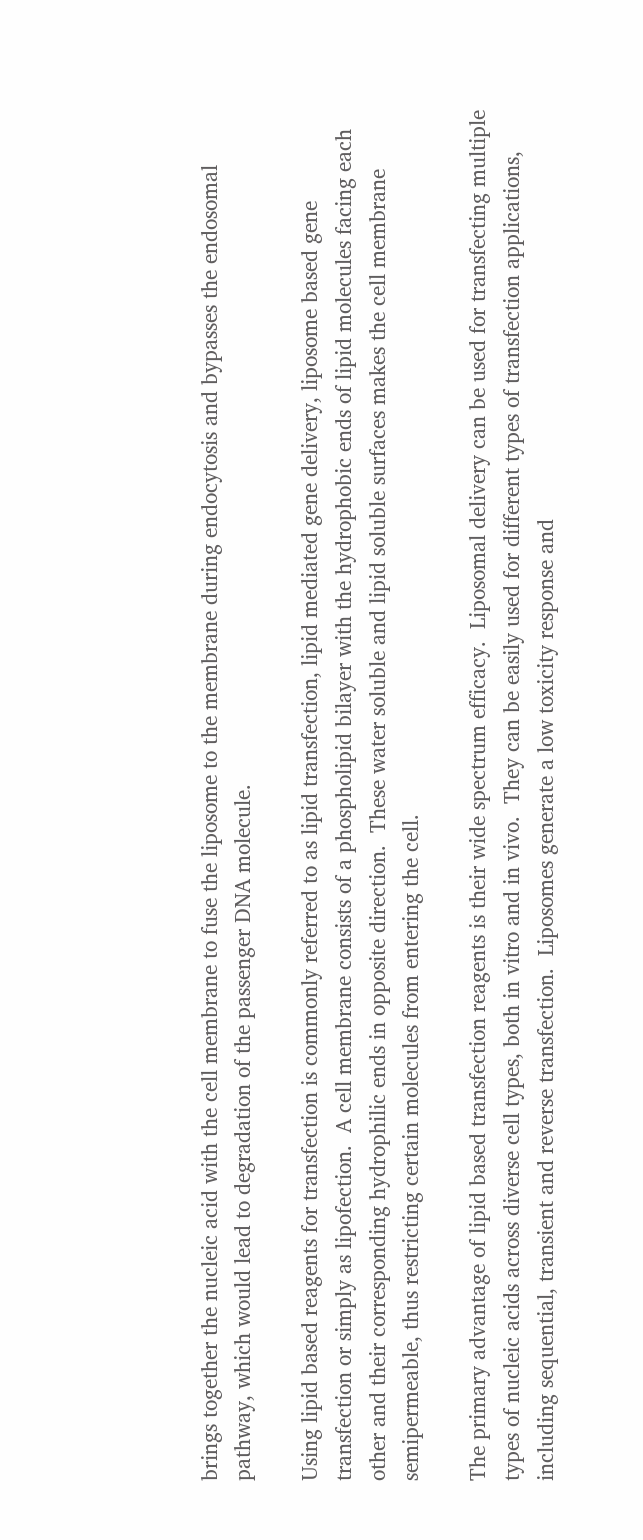brings together the nucleic acid with the cell membrane to fuse the liposome to the membrane during endocytosis and bypasses the endosomal pathway, which would lead to degradation of the passenger DNA molecule.

Using lipid based reagents for transfection is commonly referred to as lipid transfection, lipid mediated gene delivery, liposome based gene transfection or simply as lipofection.  A cell membrane consists of a phospholipid bilayer with the hydrophobic ends of lipid molecules facing each other and their corresponding hydrophilic ends in opposite direction.  These water soluble and lipid soluble surfaces makes the cell membrane semipermeable, thus restricting certain molecules from entering the cell.

The primary advantage of lipid based transfection reagents is their wide spectrum efficacy.  Liposomal delivery can be used for transfecting multiple types of nucleic acids across diverse cell types, both in vitro and in vivo.  They can be easily used for different types of transfection applications, including sequential, transient and reverse transfection.  Liposomes generate a low toxicity response and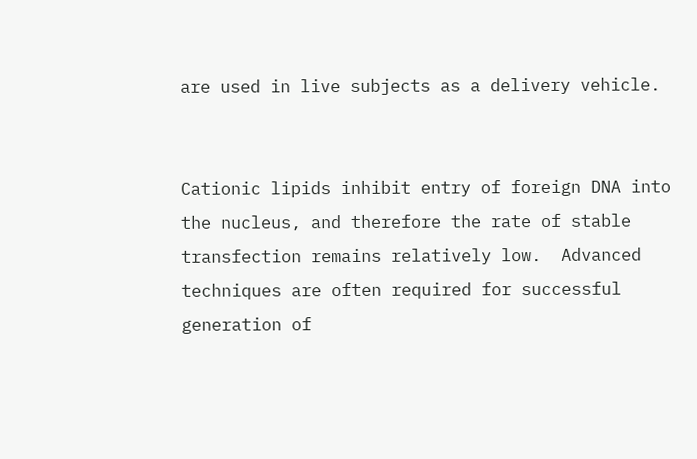are used in live subjects as a delivery vehicle.


Cationic lipids inhibit entry of foreign DNA into the nucleus, and therefore the rate of stable transfection remains relatively low.  Advanced techniques are often required for successful generation of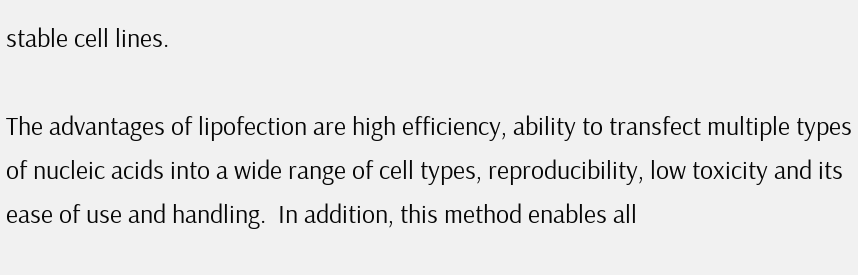stable cell lines.

The advantages of lipofection are high efficiency, ability to transfect multiple types of nucleic acids into a wide range of cell types, reproducibility, low toxicity and its ease of use and handling.  In addition, this method enables all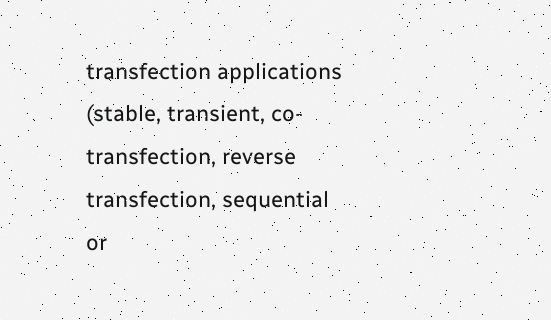transfection applications (stable, transient, co-transfection, reverse transfection, sequential or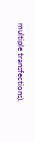multiple transfections).